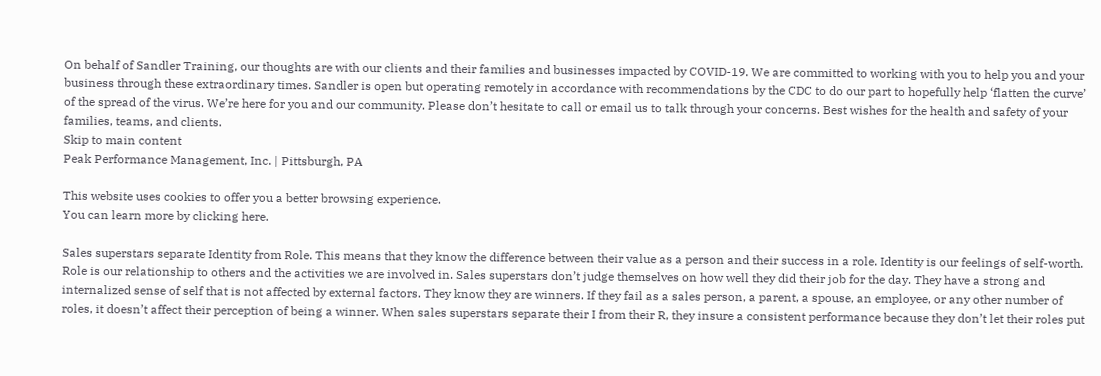On behalf of Sandler Training, our thoughts are with our clients and their families and businesses impacted by COVID-19. We are committed to working with you to help you and your business through these extraordinary times. Sandler is open but operating remotely in accordance with recommendations by the CDC to do our part to hopefully help ‘flatten the curve’ of the spread of the virus. We’re here for you and our community. Please don’t hesitate to call or email us to talk through your concerns. Best wishes for the health and safety of your families, teams, and clients.
Skip to main content
Peak Performance Management, Inc. | Pittsburgh, PA

This website uses cookies to offer you a better browsing experience.
You can learn more by clicking here.

Sales superstars separate Identity from Role. This means that they know the difference between their value as a person and their success in a role. Identity is our feelings of self-worth. Role is our relationship to others and the activities we are involved in. Sales superstars don’t judge themselves on how well they did their job for the day. They have a strong and internalized sense of self that is not affected by external factors. They know they are winners. If they fail as a sales person, a parent, a spouse, an employee, or any other number of roles, it doesn’t affect their perception of being a winner. When sales superstars separate their I from their R, they insure a consistent performance because they don’t let their roles put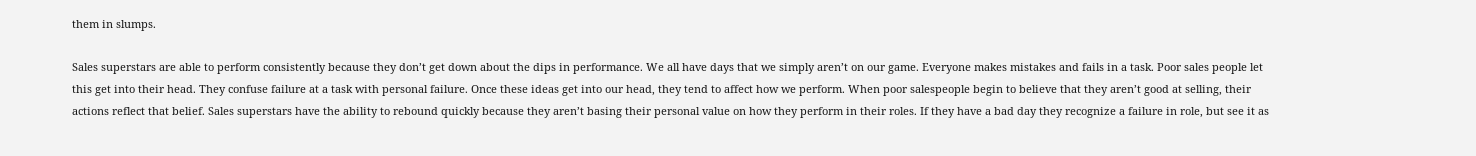them in slumps.

Sales superstars are able to perform consistently because they don’t get down about the dips in performance. We all have days that we simply aren’t on our game. Everyone makes mistakes and fails in a task. Poor sales people let this get into their head. They confuse failure at a task with personal failure. Once these ideas get into our head, they tend to affect how we perform. When poor salespeople begin to believe that they aren’t good at selling, their actions reflect that belief. Sales superstars have the ability to rebound quickly because they aren’t basing their personal value on how they perform in their roles. If they have a bad day they recognize a failure in role, but see it as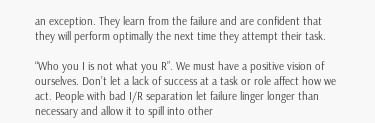an exception. They learn from the failure and are confident that they will perform optimally the next time they attempt their task.

“Who you I is not what you R”. We must have a positive vision of ourselves. Don’t let a lack of success at a task or role affect how we act. People with bad I/R separation let failure linger longer than necessary and allow it to spill into other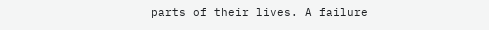parts of their lives. A failure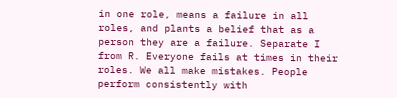in one role, means a failure in all roles, and plants a belief that as a person they are a failure. Separate I from R. Everyone fails at times in their roles. We all make mistakes. People perform consistently with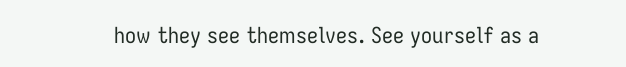how they see themselves. See yourself as a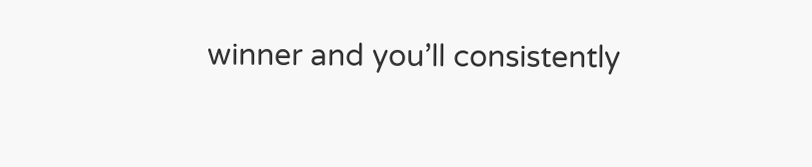winner and you’ll consistently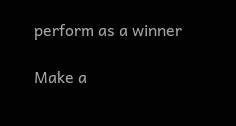perform as a winner

Make a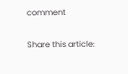comment

Share this article: